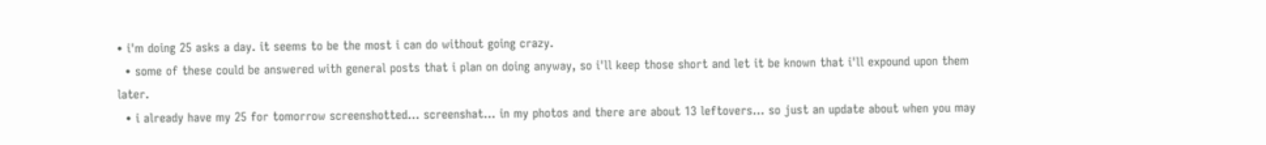• i'm doing 25 asks a day. it seems to be the most i can do without going crazy.
  • some of these could be answered with general posts that i plan on doing anyway, so i'll keep those short and let it be known that i'll expound upon them later.
  • i already have my 25 for tomorrow screenshotted... screenshat... in my photos and there are about 13 leftovers... so just an update about when you may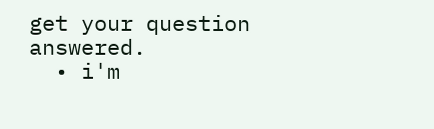get your question answered.
  • i'm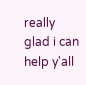really glad i can help y'all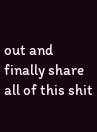out and finally share all of this shit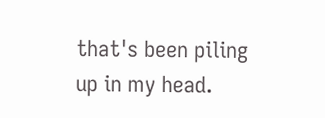that's been piling up in my head.